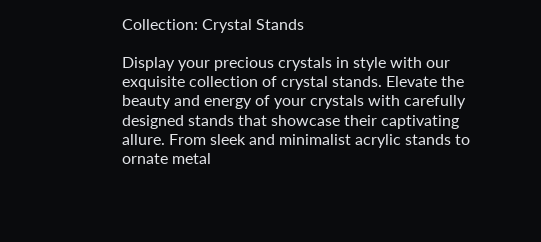Collection: Crystal Stands

Display your precious crystals in style with our exquisite collection of crystal stands. Elevate the beauty and energy of your crystals with carefully designed stands that showcase their captivating allure. From sleek and minimalist acrylic stands to ornate metal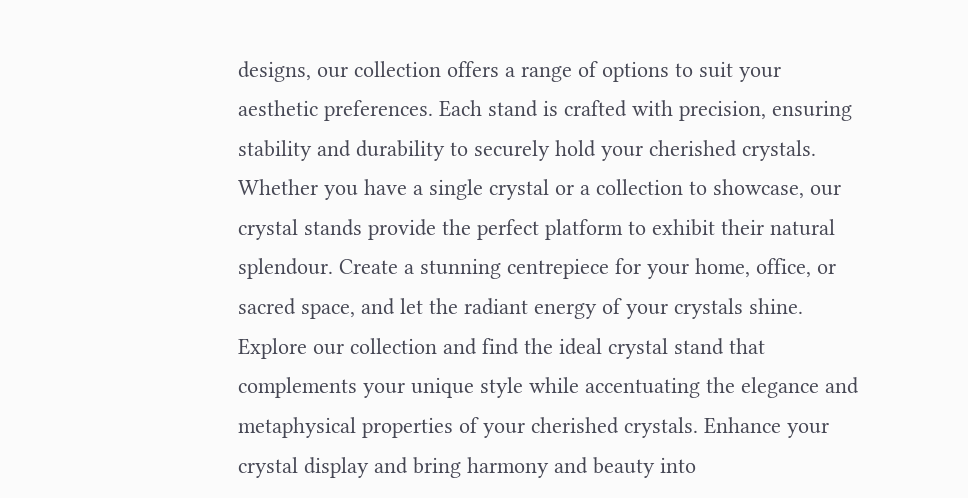designs, our collection offers a range of options to suit your aesthetic preferences. Each stand is crafted with precision, ensuring stability and durability to securely hold your cherished crystals. Whether you have a single crystal or a collection to showcase, our crystal stands provide the perfect platform to exhibit their natural splendour. Create a stunning centrepiece for your home, office, or sacred space, and let the radiant energy of your crystals shine. Explore our collection and find the ideal crystal stand that complements your unique style while accentuating the elegance and metaphysical properties of your cherished crystals. Enhance your crystal display and bring harmony and beauty into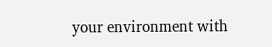your environment with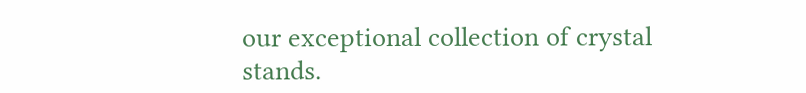our exceptional collection of crystal stands.